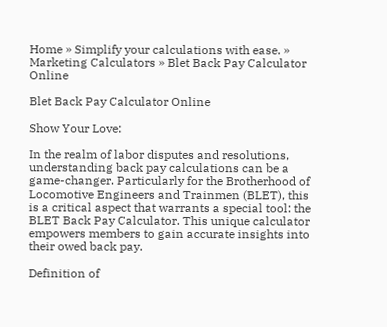Home » Simplify your calculations with ease. » Marketing Calculators » Blet Back Pay Calculator Online

Blet Back Pay Calculator Online

Show Your Love:

In the realm of labor disputes and resolutions, understanding back pay calculations can be a game-changer. Particularly for the Brotherhood of Locomotive Engineers and Trainmen (BLET), this is a critical aspect that warrants a special tool: the BLET Back Pay Calculator. This unique calculator empowers members to gain accurate insights into their owed back pay.

Definition of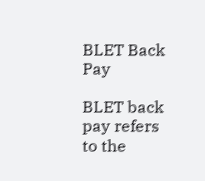BLET Back Pay

BLET back pay refers to the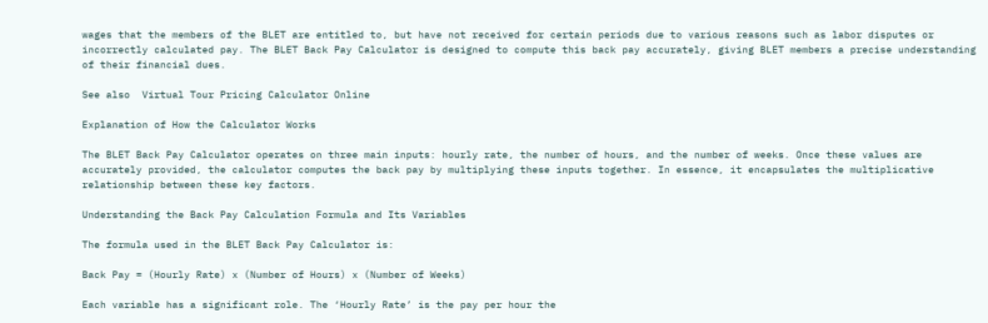wages that the members of the BLET are entitled to, but have not received for certain periods due to various reasons such as labor disputes or incorrectly calculated pay. The BLET Back Pay Calculator is designed to compute this back pay accurately, giving BLET members a precise understanding of their financial dues.

See also  Virtual Tour Pricing Calculator Online

Explanation of How the Calculator Works

The BLET Back Pay Calculator operates on three main inputs: hourly rate, the number of hours, and the number of weeks. Once these values are accurately provided, the calculator computes the back pay by multiplying these inputs together. In essence, it encapsulates the multiplicative relationship between these key factors.

Understanding the Back Pay Calculation Formula and Its Variables

The formula used in the BLET Back Pay Calculator is:

Back Pay = (Hourly Rate) x (Number of Hours) x (Number of Weeks)

Each variable has a significant role. The ‘Hourly Rate’ is the pay per hour the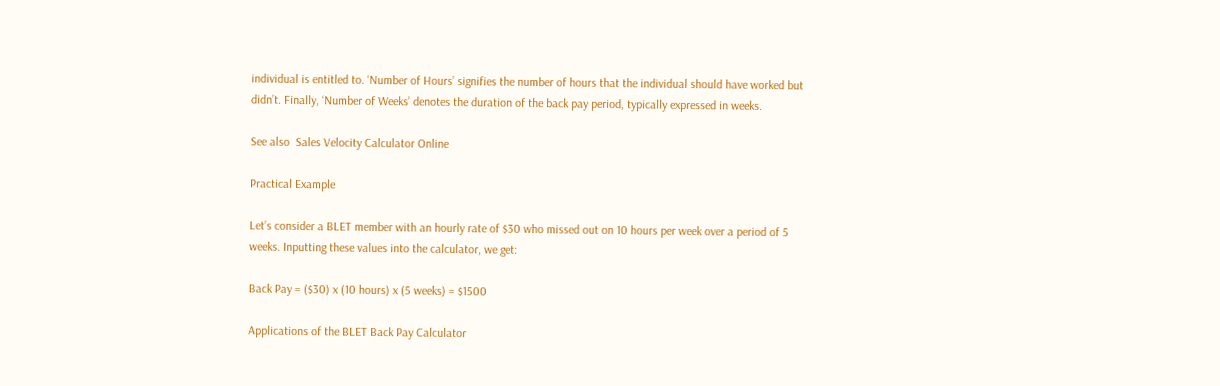individual is entitled to. ‘Number of Hours’ signifies the number of hours that the individual should have worked but didn’t. Finally, ‘Number of Weeks’ denotes the duration of the back pay period, typically expressed in weeks.

See also  Sales Velocity Calculator Online

Practical Example

Let’s consider a BLET member with an hourly rate of $30 who missed out on 10 hours per week over a period of 5 weeks. Inputting these values into the calculator, we get:

Back Pay = ($30) x (10 hours) x (5 weeks) = $1500

Applications of the BLET Back Pay Calculator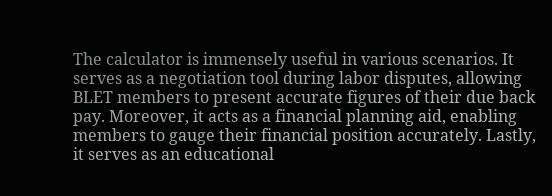The calculator is immensely useful in various scenarios. It serves as a negotiation tool during labor disputes, allowing BLET members to present accurate figures of their due back pay. Moreover, it acts as a financial planning aid, enabling members to gauge their financial position accurately. Lastly, it serves as an educational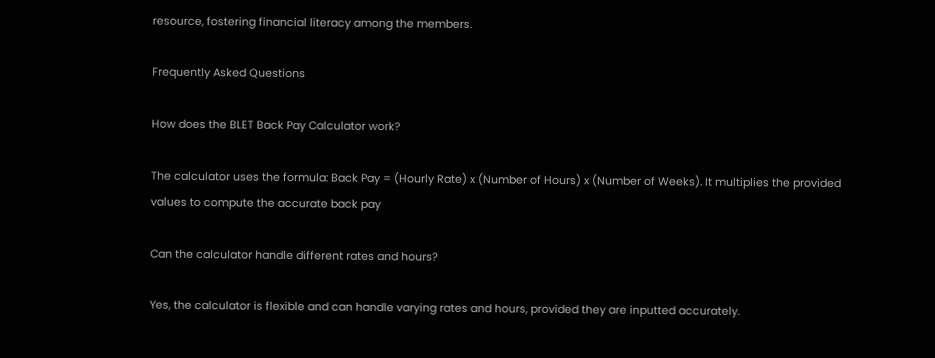resource, fostering financial literacy among the members.

Frequently Asked Questions

How does the BLET Back Pay Calculator work?

The calculator uses the formula: Back Pay = (Hourly Rate) x (Number of Hours) x (Number of Weeks). It multiplies the provided values to compute the accurate back pay

Can the calculator handle different rates and hours?

Yes, the calculator is flexible and can handle varying rates and hours, provided they are inputted accurately.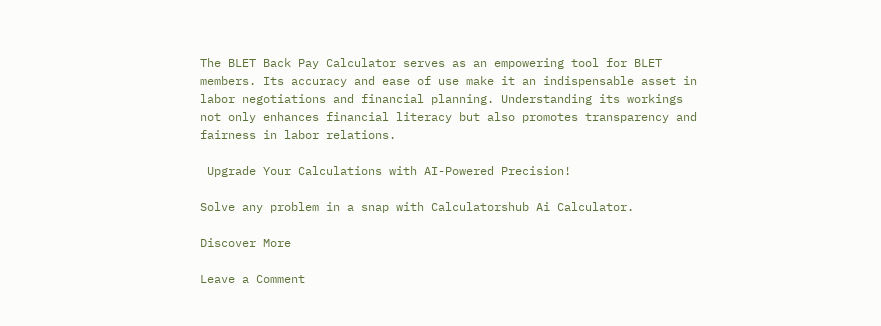The BLET Back Pay Calculator serves as an empowering tool for BLET members. Its accuracy and ease of use make it an indispensable asset in labor negotiations and financial planning. Understanding its workings not only enhances financial literacy but also promotes transparency and fairness in labor relations.

 Upgrade Your Calculations with AI-Powered Precision!

Solve any problem in a snap with Calculatorshub Ai Calculator.

Discover More

Leave a Comment